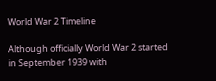World War 2 Timeline

Although officially World War 2 started in September 1939 with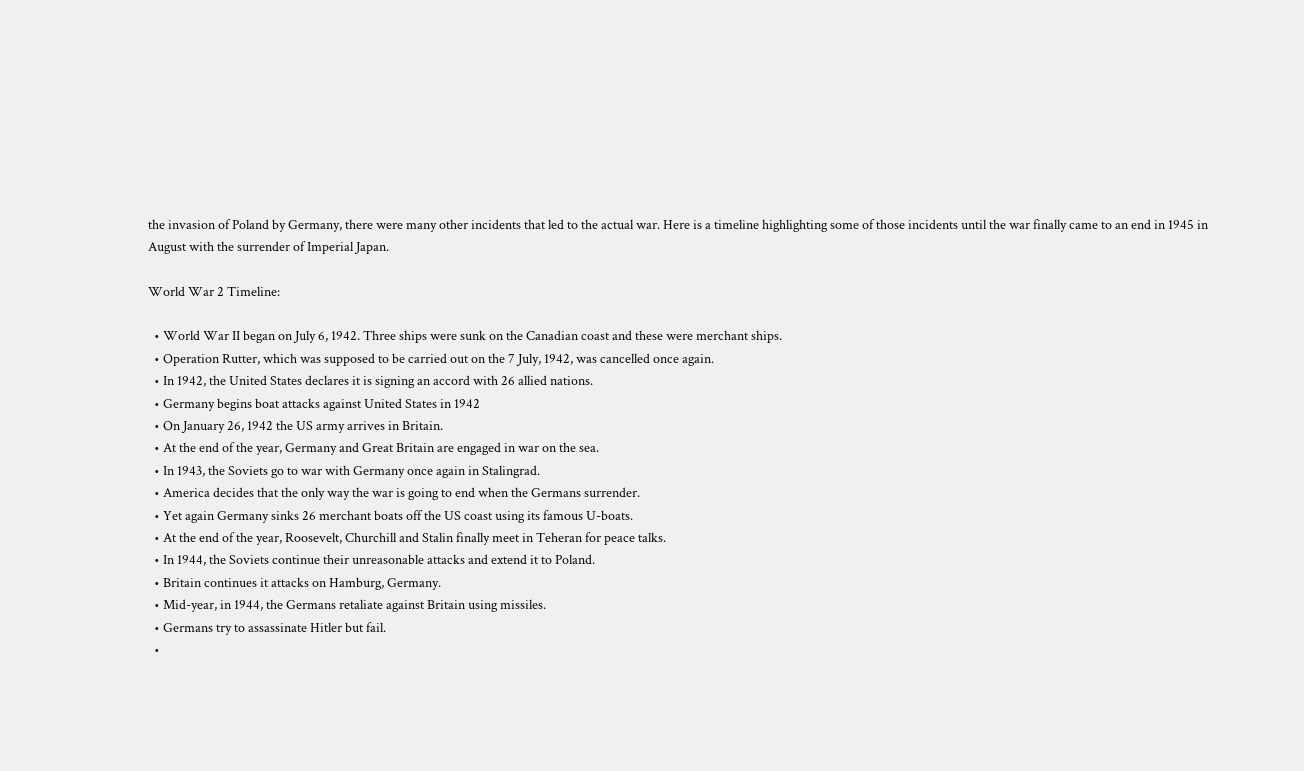the invasion of Poland by Germany, there were many other incidents that led to the actual war. Here is a timeline highlighting some of those incidents until the war finally came to an end in 1945 in August with the surrender of Imperial Japan.

World War 2 Timeline:

  • World War II began on July 6, 1942. Three ships were sunk on the Canadian coast and these were merchant ships.
  • Operation Rutter, which was supposed to be carried out on the 7 July, 1942, was cancelled once again.
  • In 1942, the United States declares it is signing an accord with 26 allied nations.
  • Germany begins boat attacks against United States in 1942
  • On January 26, 1942 the US army arrives in Britain.
  • At the end of the year, Germany and Great Britain are engaged in war on the sea.
  • In 1943, the Soviets go to war with Germany once again in Stalingrad.
  • America decides that the only way the war is going to end when the Germans surrender.
  • Yet again Germany sinks 26 merchant boats off the US coast using its famous U-boats.
  • At the end of the year, Roosevelt, Churchill and Stalin finally meet in Teheran for peace talks.
  • In 1944, the Soviets continue their unreasonable attacks and extend it to Poland.
  • Britain continues it attacks on Hamburg, Germany.
  • Mid-year, in 1944, the Germans retaliate against Britain using missiles.
  • Germans try to assassinate Hitler but fail.
  •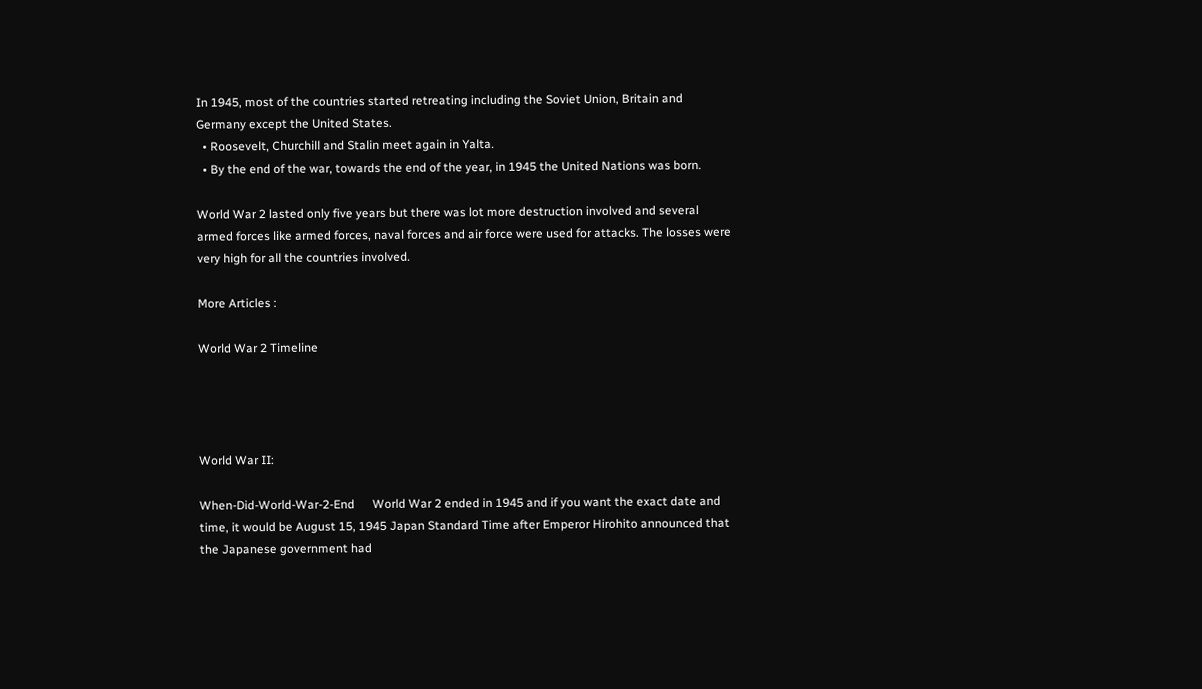In 1945, most of the countries started retreating including the Soviet Union, Britain and Germany except the United States.
  • Roosevelt, Churchill and Stalin meet again in Yalta.
  • By the end of the war, towards the end of the year, in 1945 the United Nations was born.

World War 2 lasted only five years but there was lot more destruction involved and several armed forces like armed forces, naval forces and air force were used for attacks. The losses were very high for all the countries involved.

More Articles :

World War 2 Timeline




World War II:

When-Did-World-War-2-End      World War 2 ended in 1945 and if you want the exact date and time, it would be August 15, 1945 Japan Standard Time after Emperor Hirohito announced that the Japanese government had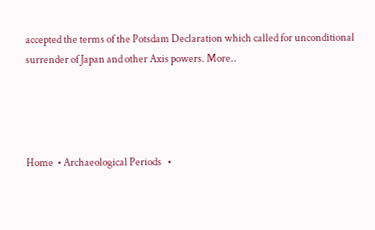accepted the terms of the Potsdam Declaration which called for unconditional surrender of Japan and other Axis powers. More..




Home  • Archaeological Periods   •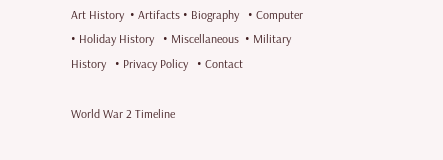Art History  • Artifacts • Biography   • Computer   • Holiday History   • Miscellaneous  • Military History   • Privacy Policy   • Contact

World War 2 Timeline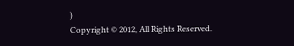)
Copyright © 2012, All Rights Reserved.